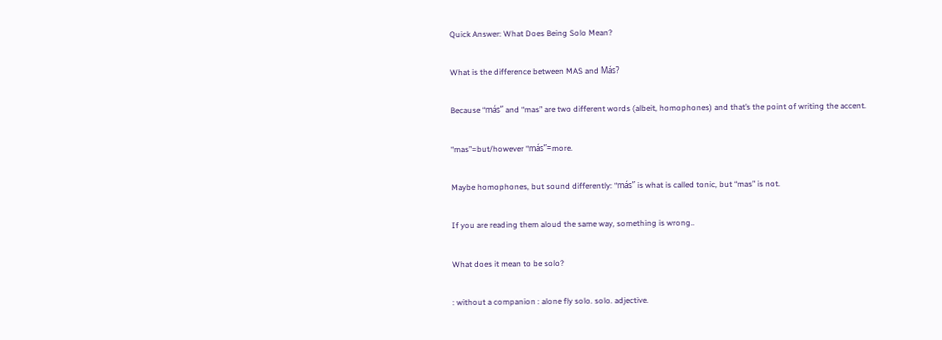Quick Answer: What Does Being Solo Mean?

What is the difference between MAS and Más?

Because “más” and “mas” are two different words (albeit, homophones) and that’s the point of writing the accent.

“mas”=but/however “más”=more.

Maybe homophones, but sound differently: “más” is what is called tonic, but “mas” is not.

If you are reading them aloud the same way, something is wrong..

What does it mean to be solo?

: without a companion : alone fly solo. solo. adjective.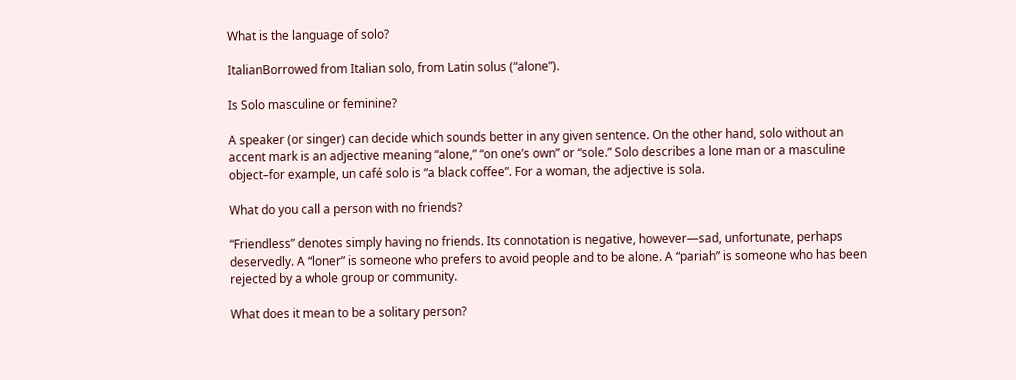What is the language of solo?

ItalianBorrowed from Italian solo, from Latin solus (“alone”).

Is Solo masculine or feminine?

A speaker (or singer) can decide which sounds better in any given sentence. On the other hand, solo without an accent mark is an adjective meaning “alone,” “on one’s own” or “sole.” Solo describes a lone man or a masculine object–for example, un café solo is “a black coffee”. For a woman, the adjective is sola.

What do you call a person with no friends?

“Friendless” denotes simply having no friends. Its connotation is negative, however—sad, unfortunate, perhaps deservedly. A “loner” is someone who prefers to avoid people and to be alone. A “pariah” is someone who has been rejected by a whole group or community.

What does it mean to be a solitary person?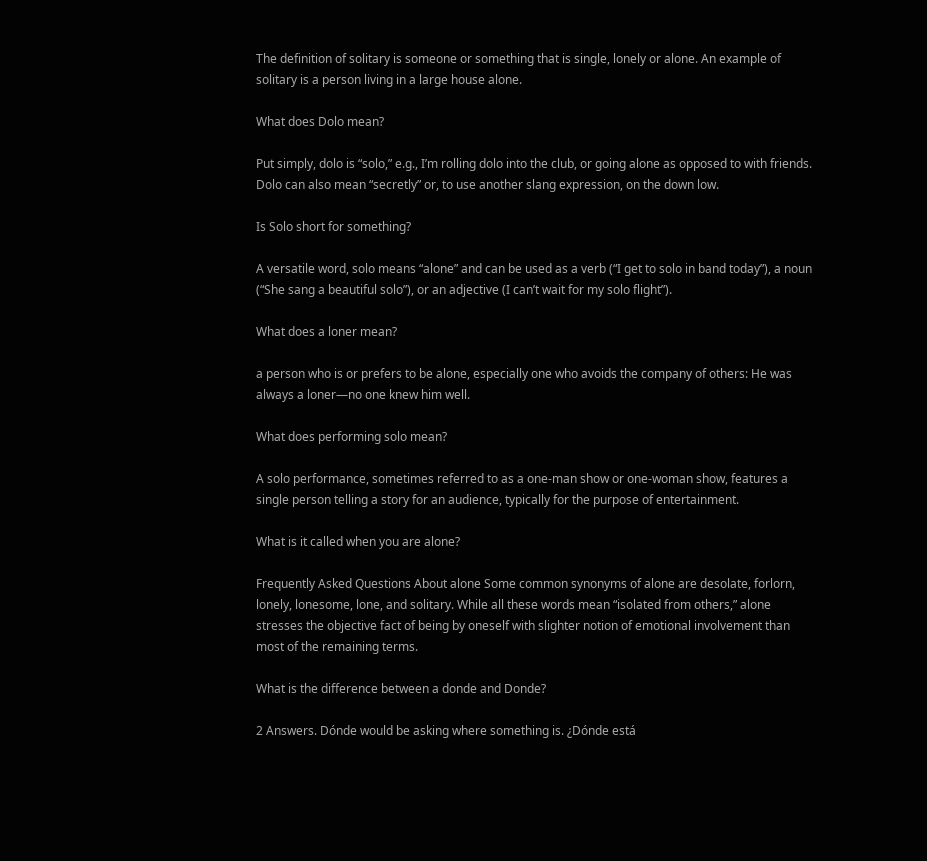The definition of solitary is someone or something that is single, lonely or alone. An example of solitary is a person living in a large house alone.

What does Dolo mean?

Put simply, dolo is “solo,” e.g., I’m rolling dolo into the club, or going alone as opposed to with friends. Dolo can also mean “secretly” or, to use another slang expression, on the down low.

Is Solo short for something?

A versatile word, solo means “alone” and can be used as a verb (“I get to solo in band today”), a noun (“She sang a beautiful solo”), or an adjective (I can’t wait for my solo flight”).

What does a loner mean?

a person who is or prefers to be alone, especially one who avoids the company of others: He was always a loner—no one knew him well.

What does performing solo mean?

A solo performance, sometimes referred to as a one-man show or one-woman show, features a single person telling a story for an audience, typically for the purpose of entertainment.

What is it called when you are alone?

Frequently Asked Questions About alone Some common synonyms of alone are desolate, forlorn, lonely, lonesome, lone, and solitary. While all these words mean “isolated from others,” alone stresses the objective fact of being by oneself with slighter notion of emotional involvement than most of the remaining terms.

What is the difference between a donde and Donde?

2 Answers. Dónde would be asking where something is. ¿Dónde está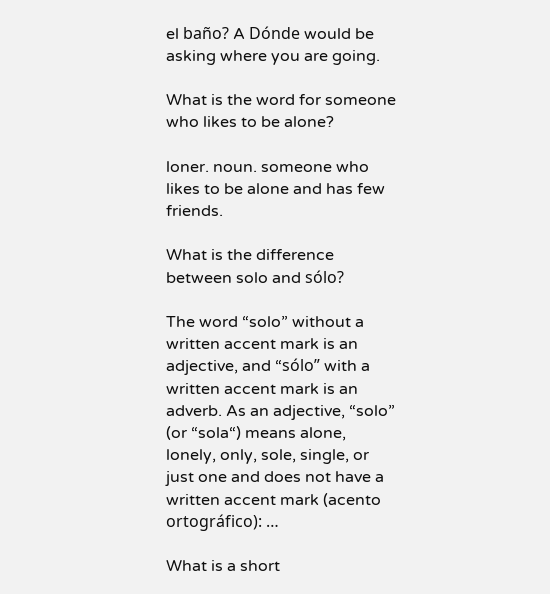el baño? A Dónde would be asking where you are going.

What is the word for someone who likes to be alone?

loner. noun. someone who likes to be alone and has few friends.

What is the difference between solo and sólo?

The word “solo” without a written accent mark is an adjective, and “sólo” with a written accent mark is an adverb. As an adjective, “solo” (or “sola“) means alone, lonely, only, sole, single, or just one and does not have a written accent mark (acento ortográfico): …

What is a short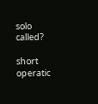solo called?

short operatic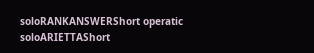soloRANKANSWERShort operatic soloARIETTAShort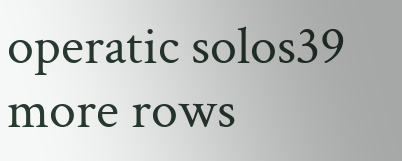operatic solos39 more rows